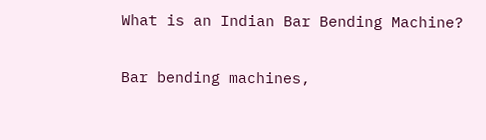What is an Indian Bar Bending Machine?

Bar bending machines,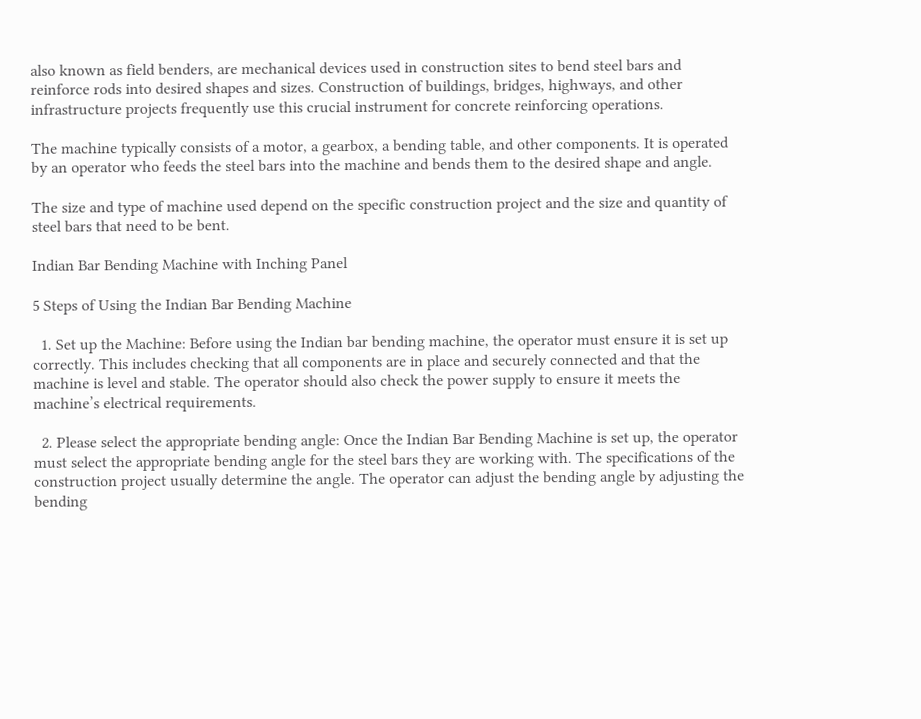also known as field benders, are mechanical devices used in construction sites to bend steel bars and reinforce rods into desired shapes and sizes. Construction of buildings, bridges, highways, and other infrastructure projects frequently use this crucial instrument for concrete reinforcing operations.

The machine typically consists of a motor, a gearbox, a bending table, and other components. It is operated by an operator who feeds the steel bars into the machine and bends them to the desired shape and angle.

The size and type of machine used depend on the specific construction project and the size and quantity of steel bars that need to be bent.

Indian Bar Bending Machine with Inching Panel

5 Steps of Using the Indian Bar Bending Machine

  1. Set up the Machine: Before using the Indian bar bending machine, the operator must ensure it is set up correctly. This includes checking that all components are in place and securely connected and that the machine is level and stable. The operator should also check the power supply to ensure it meets the machine’s electrical requirements.

  2. Please select the appropriate bending angle: Once the Indian Bar Bending Machine is set up, the operator must select the appropriate bending angle for the steel bars they are working with. The specifications of the construction project usually determine the angle. The operator can adjust the bending angle by adjusting the bending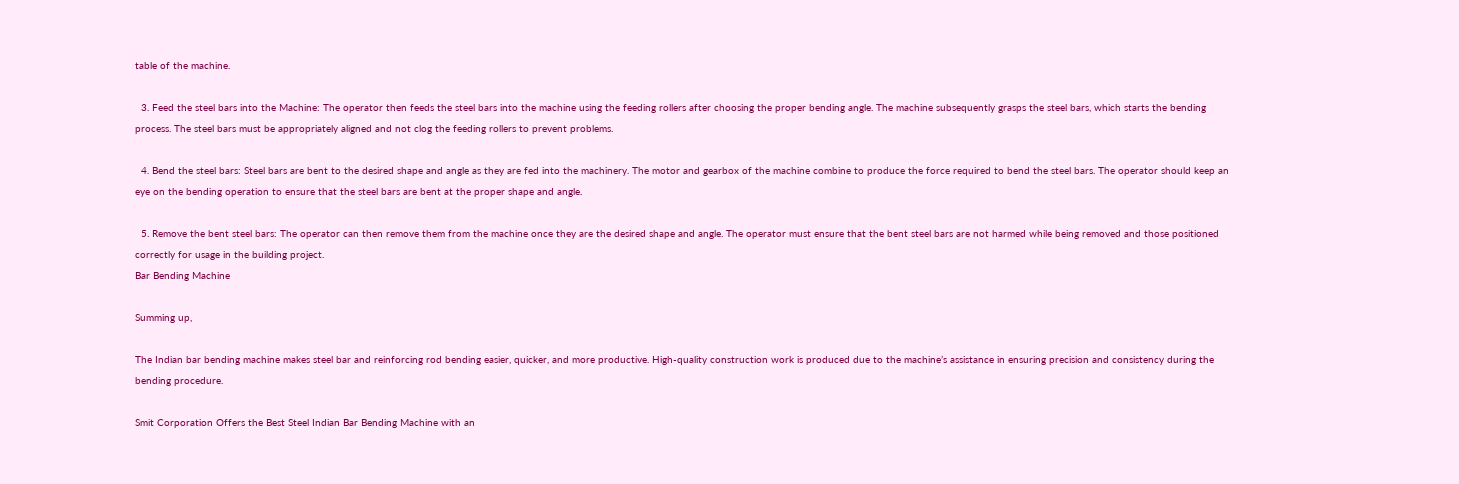table of the machine.

  3. Feed the steel bars into the Machine: The operator then feeds the steel bars into the machine using the feeding rollers after choosing the proper bending angle. The machine subsequently grasps the steel bars, which starts the bending process. The steel bars must be appropriately aligned and not clog the feeding rollers to prevent problems.

  4. Bend the steel bars: Steel bars are bent to the desired shape and angle as they are fed into the machinery. The motor and gearbox of the machine combine to produce the force required to bend the steel bars. The operator should keep an eye on the bending operation to ensure that the steel bars are bent at the proper shape and angle.

  5. Remove the bent steel bars: The operator can then remove them from the machine once they are the desired shape and angle. The operator must ensure that the bent steel bars are not harmed while being removed and those positioned correctly for usage in the building project.
Bar Bending Machine

Summing up,

The Indian bar bending machine makes steel bar and reinforcing rod bending easier, quicker, and more productive. High-quality construction work is produced due to the machine’s assistance in ensuring precision and consistency during the bending procedure.

Smit Corporation Offers the Best Steel Indian Bar Bending Machine with an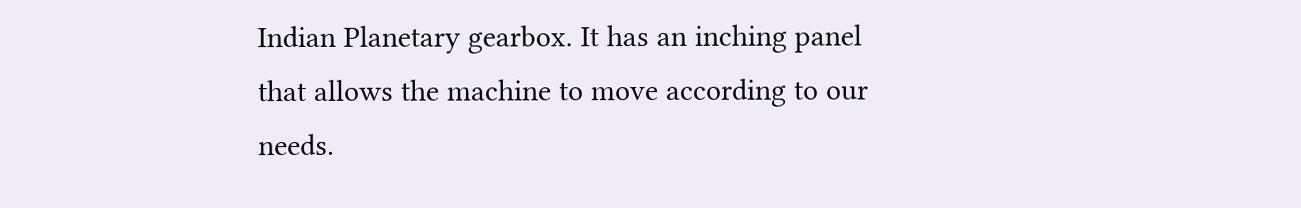Indian Planetary gearbox. It has an inching panel that allows the machine to move according to our needs.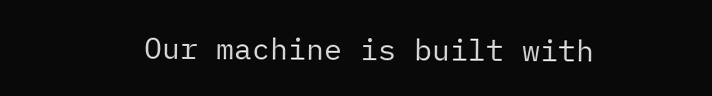Our machine is built with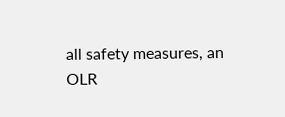all safety measures, an OLR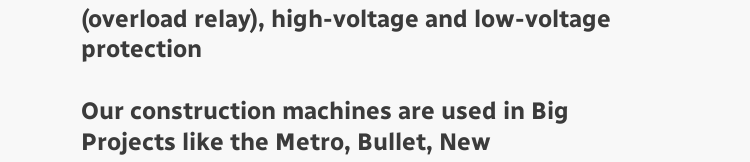(overload relay), high-voltage and low-voltage protection

Our construction machines are used in Big Projects like the Metro, Bullet, New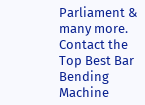Parliament & many more. Contact the Top Best Bar Bending Machine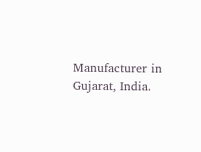Manufacturer in Gujarat, India.